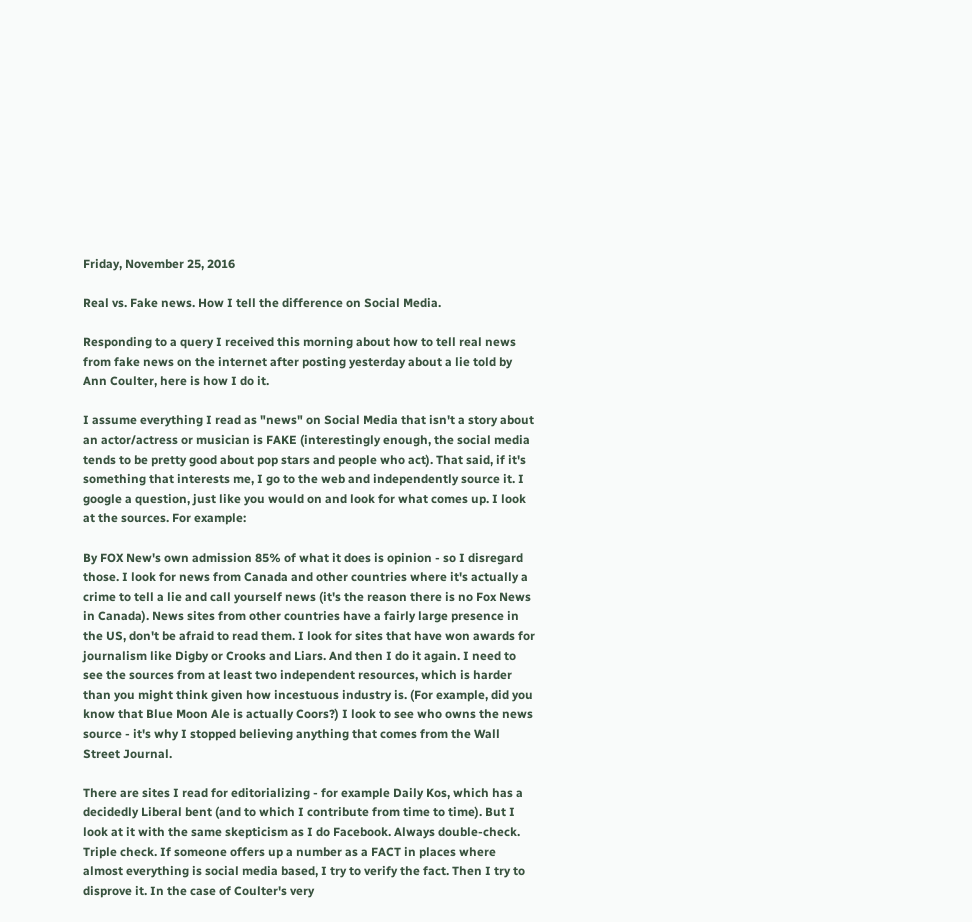Friday, November 25, 2016

Real vs. Fake news. How I tell the difference on Social Media.

Responding to a query I received this morning about how to tell real news from fake news on the internet after posting yesterday about a lie told by Ann Coulter, here is how I do it.

I assume everything I read as "news" on Social Media that isn't a story about an actor/actress or musician is FAKE (interestingly enough, the social media tends to be pretty good about pop stars and people who act). That said, if it's something that interests me, I go to the web and independently source it. I google a question, just like you would on and look for what comes up. I look at the sources. For example:

By FOX New's own admission 85% of what it does is opinion - so I disregard those. I look for news from Canada and other countries where it's actually a crime to tell a lie and call yourself news (it's the reason there is no Fox News in Canada). News sites from other countries have a fairly large presence in the US, don't be afraid to read them. I look for sites that have won awards for journalism like Digby or Crooks and Liars. And then I do it again. I need to see the sources from at least two independent resources, which is harder than you might think given how incestuous industry is. (For example, did you know that Blue Moon Ale is actually Coors?) I look to see who owns the news source - it's why I stopped believing anything that comes from the Wall Street Journal.

There are sites I read for editorializing - for example Daily Kos, which has a decidedly Liberal bent (and to which I contribute from time to time). But I look at it with the same skepticism as I do Facebook. Always double-check. Triple check. If someone offers up a number as a FACT in places where almost everything is social media based, I try to verify the fact. Then I try to disprove it. In the case of Coulter's very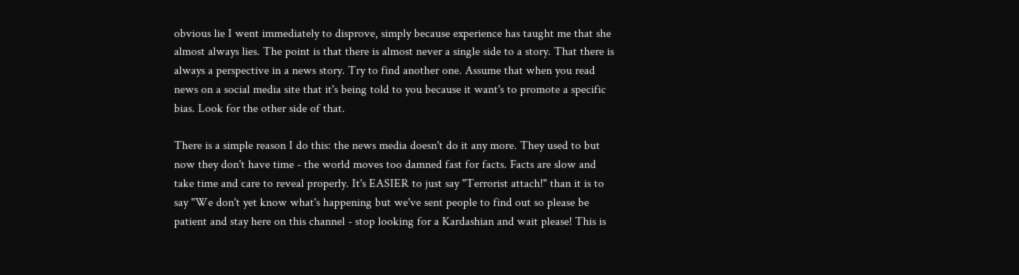obvious lie I went immediately to disprove, simply because experience has taught me that she almost always lies. The point is that there is almost never a single side to a story. That there is always a perspective in a news story. Try to find another one. Assume that when you read news on a social media site that it's being told to you because it want's to promote a specific bias. Look for the other side of that.

There is a simple reason I do this: the news media doesn't do it any more. They used to but now they don't have time - the world moves too damned fast for facts. Facts are slow and take time and care to reveal properly. It's EASIER to just say "Terrorist attach!" than it is to say "We don't yet know what's happening but we've sent people to find out so please be patient and stay here on this channel - stop looking for a Kardashian and wait please! This is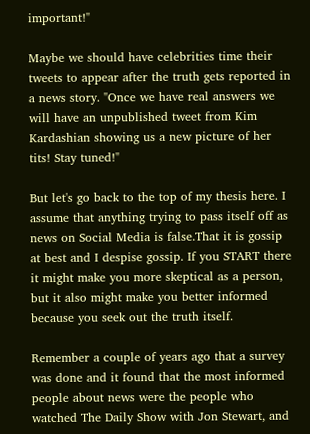important!"

Maybe we should have celebrities time their tweets to appear after the truth gets reported in a news story. "Once we have real answers we will have an unpublished tweet from Kim Kardashian showing us a new picture of her tits! Stay tuned!"

But let's go back to the top of my thesis here. I assume that anything trying to pass itself off as news on Social Media is false.That it is gossip at best and I despise gossip. If you START there it might make you more skeptical as a person, but it also might make you better informed because you seek out the truth itself.

Remember a couple of years ago that a survey was done and it found that the most informed people about news were the people who watched The Daily Show with Jon Stewart, and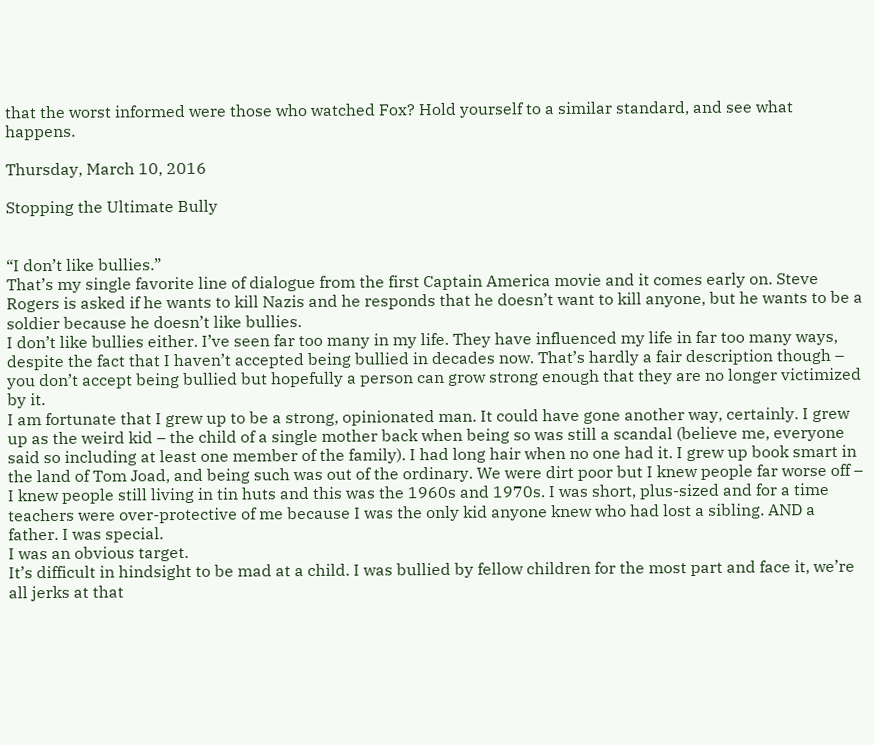that the worst informed were those who watched Fox? Hold yourself to a similar standard, and see what happens.

Thursday, March 10, 2016

Stopping the Ultimate Bully


“I don’t like bullies.”
That’s my single favorite line of dialogue from the first Captain America movie and it comes early on. Steve Rogers is asked if he wants to kill Nazis and he responds that he doesn’t want to kill anyone, but he wants to be a soldier because he doesn’t like bullies.
I don’t like bullies either. I’ve seen far too many in my life. They have influenced my life in far too many ways, despite the fact that I haven’t accepted being bullied in decades now. That’s hardly a fair description though – you don’t accept being bullied but hopefully a person can grow strong enough that they are no longer victimized by it.
I am fortunate that I grew up to be a strong, opinionated man. It could have gone another way, certainly. I grew up as the weird kid – the child of a single mother back when being so was still a scandal (believe me, everyone said so including at least one member of the family). I had long hair when no one had it. I grew up book smart in the land of Tom Joad, and being such was out of the ordinary. We were dirt poor but I knew people far worse off – I knew people still living in tin huts and this was the 1960s and 1970s. I was short, plus-sized and for a time teachers were over-protective of me because I was the only kid anyone knew who had lost a sibling. AND a father. I was special.
I was an obvious target.
It’s difficult in hindsight to be mad at a child. I was bullied by fellow children for the most part and face it, we’re all jerks at that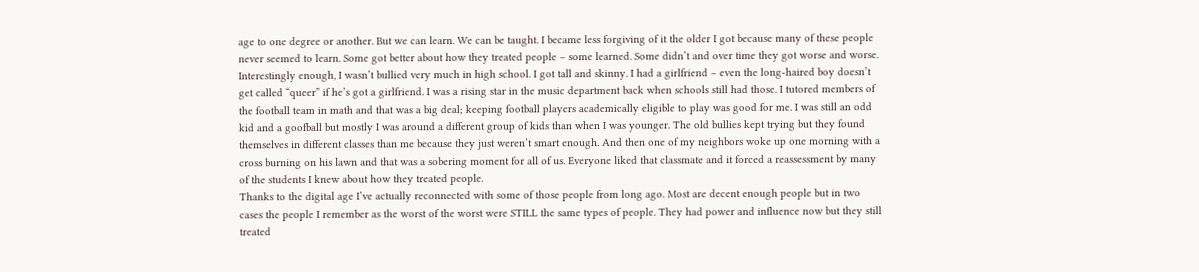age to one degree or another. But we can learn. We can be taught. I became less forgiving of it the older I got because many of these people never seemed to learn. Some got better about how they treated people – some learned. Some didn’t and over time they got worse and worse.
Interestingly enough, I wasn’t bullied very much in high school. I got tall and skinny. I had a girlfriend – even the long-haired boy doesn’t get called “queer” if he’s got a girlfriend. I was a rising star in the music department back when schools still had those. I tutored members of the football team in math and that was a big deal; keeping football players academically eligible to play was good for me. I was still an odd kid and a goofball but mostly I was around a different group of kids than when I was younger. The old bullies kept trying but they found themselves in different classes than me because they just weren’t smart enough. And then one of my neighbors woke up one morning with a cross burning on his lawn and that was a sobering moment for all of us. Everyone liked that classmate and it forced a reassessment by many of the students I knew about how they treated people.
Thanks to the digital age I’ve actually reconnected with some of those people from long ago. Most are decent enough people but in two cases the people I remember as the worst of the worst were STILL the same types of people. They had power and influence now but they still treated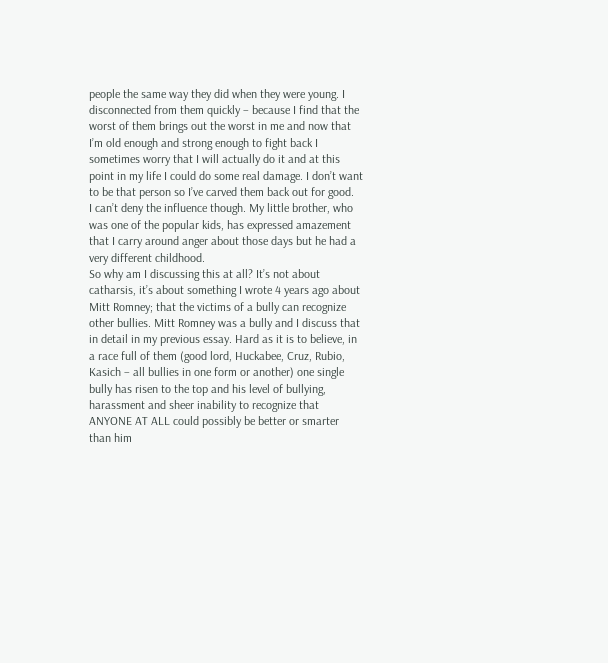people the same way they did when they were young. I disconnected from them quickly – because I find that the worst of them brings out the worst in me and now that I’m old enough and strong enough to fight back I sometimes worry that I will actually do it and at this point in my life I could do some real damage. I don’t want to be that person so I’ve carved them back out for good.
I can’t deny the influence though. My little brother, who was one of the popular kids, has expressed amazement that I carry around anger about those days but he had a very different childhood.
So why am I discussing this at all? It’s not about catharsis, it’s about something I wrote 4 years ago about Mitt Romney; that the victims of a bully can recognize other bullies. Mitt Romney was a bully and I discuss that in detail in my previous essay. Hard as it is to believe, in a race full of them (good lord, Huckabee, Cruz, Rubio, Kasich – all bullies in one form or another) one single bully has risen to the top and his level of bullying, harassment and sheer inability to recognize that ANYONE AT ALL could possibly be better or smarter than him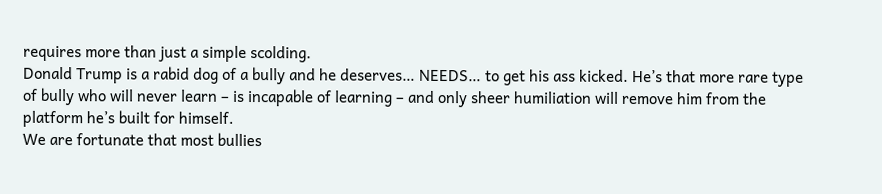requires more than just a simple scolding.
Donald Trump is a rabid dog of a bully and he deserves… NEEDS… to get his ass kicked. He’s that more rare type of bully who will never learn – is incapable of learning – and only sheer humiliation will remove him from the platform he’s built for himself.
We are fortunate that most bullies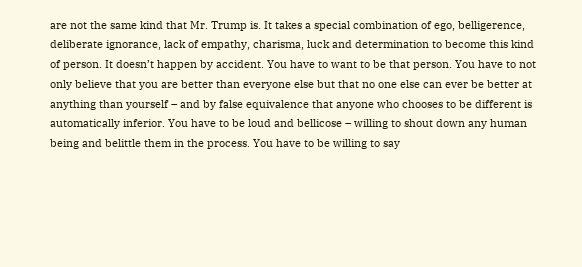are not the same kind that Mr. Trump is. It takes a special combination of ego, belligerence, deliberate ignorance, lack of empathy, charisma, luck and determination to become this kind of person. It doesn’t happen by accident. You have to want to be that person. You have to not only believe that you are better than everyone else but that no one else can ever be better at anything than yourself – and by false equivalence that anyone who chooses to be different is automatically inferior. You have to be loud and bellicose – willing to shout down any human being and belittle them in the process. You have to be willing to say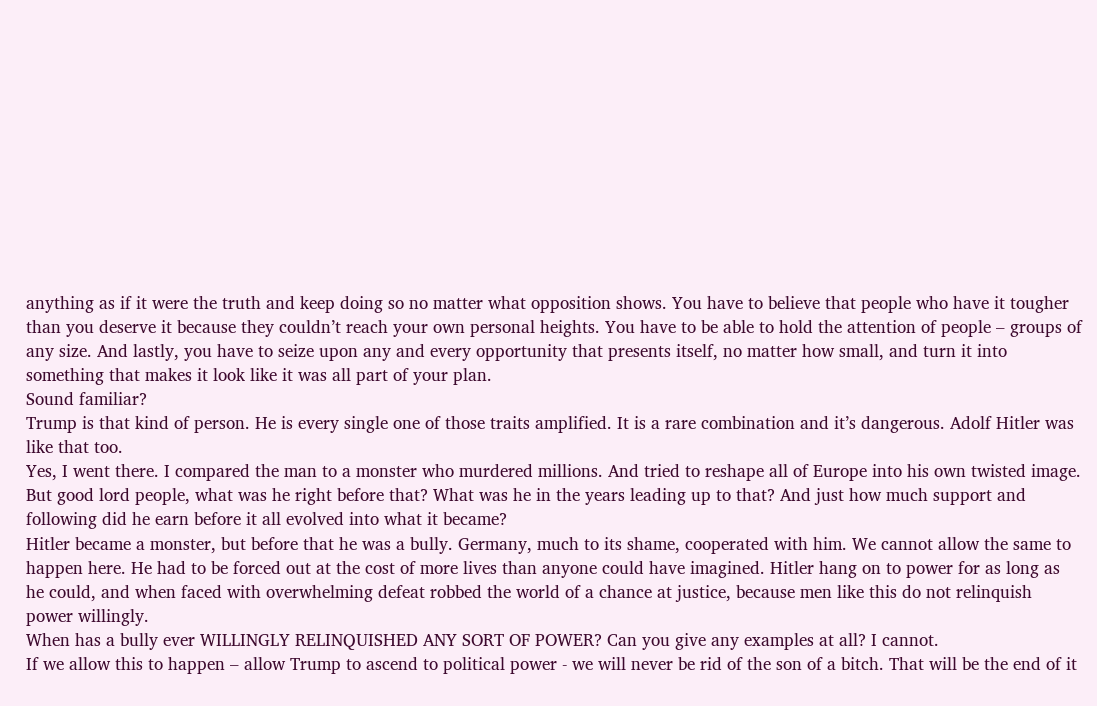anything as if it were the truth and keep doing so no matter what opposition shows. You have to believe that people who have it tougher than you deserve it because they couldn’t reach your own personal heights. You have to be able to hold the attention of people – groups of any size. And lastly, you have to seize upon any and every opportunity that presents itself, no matter how small, and turn it into something that makes it look like it was all part of your plan.
Sound familiar?
Trump is that kind of person. He is every single one of those traits amplified. It is a rare combination and it’s dangerous. Adolf Hitler was like that too.
Yes, I went there. I compared the man to a monster who murdered millions. And tried to reshape all of Europe into his own twisted image. But good lord people, what was he right before that? What was he in the years leading up to that? And just how much support and following did he earn before it all evolved into what it became?
Hitler became a monster, but before that he was a bully. Germany, much to its shame, cooperated with him. We cannot allow the same to happen here. He had to be forced out at the cost of more lives than anyone could have imagined. Hitler hang on to power for as long as he could, and when faced with overwhelming defeat robbed the world of a chance at justice, because men like this do not relinquish power willingly.
When has a bully ever WILLINGLY RELINQUISHED ANY SORT OF POWER? Can you give any examples at all? I cannot.
If we allow this to happen – allow Trump to ascend to political power - we will never be rid of the son of a bitch. That will be the end of it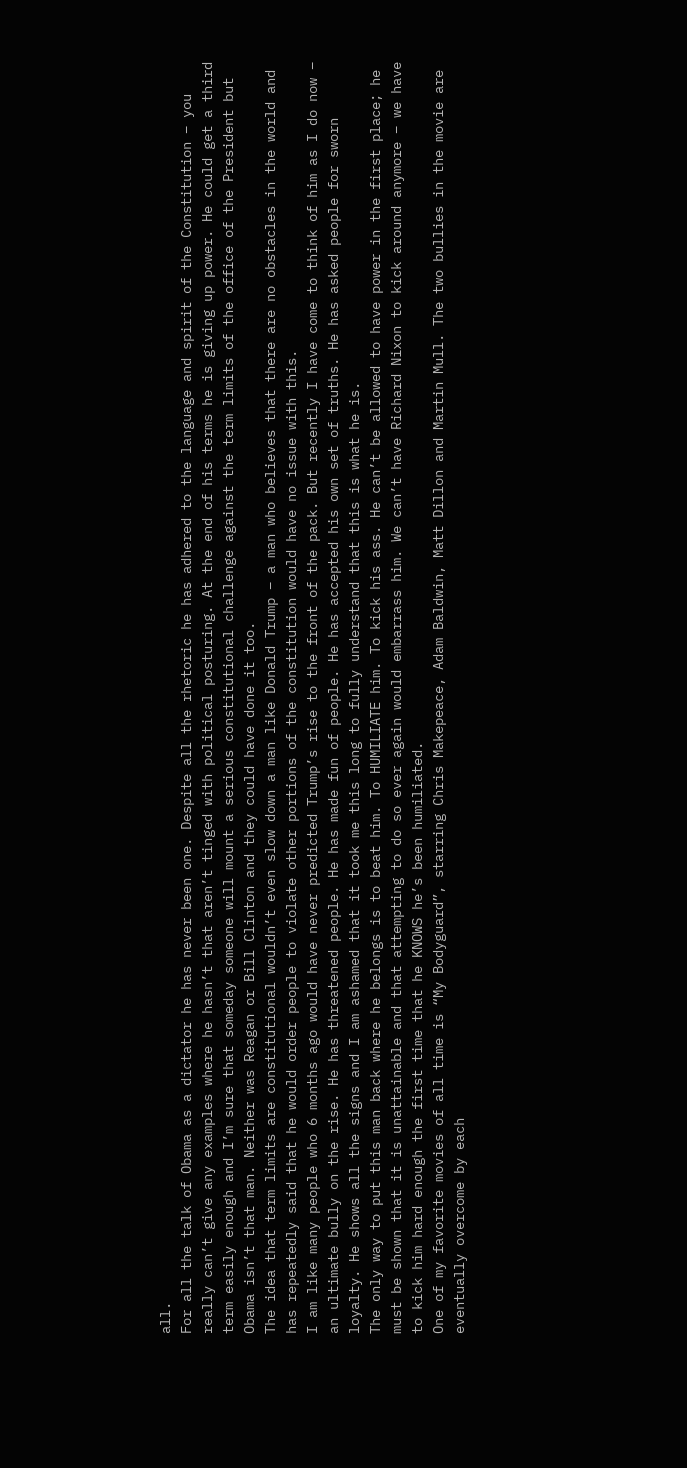all.
For all the talk of Obama as a dictator he has never been one. Despite all the rhetoric he has adhered to the language and spirit of the Constitution – you really can’t give any examples where he hasn’t that aren’t tinged with political posturing. At the end of his terms he is giving up power. He could get a third term easily enough and I’m sure that someday someone will mount a serious constitutional challenge against the term limits of the office of the President but Obama isn’t that man. Neither was Reagan or Bill Clinton and they could have done it too.
The idea that term limits are constitutional wouldn’t even slow down a man like Donald Trump – a man who believes that there are no obstacles in the world and has repeatedly said that he would order people to violate other portions of the constitution would have no issue with this.
I am like many people who 6 months ago would have never predicted Trump’s rise to the front of the pack. But recently I have come to think of him as I do now – an ultimate bully on the rise. He has threatened people. He has made fun of people. He has accepted his own set of truths. He has asked people for sworn loyalty. He shows all the signs and I am ashamed that it took me this long to fully understand that this is what he is.
The only way to put this man back where he belongs is to beat him. To HUMILIATE him. To kick his ass. He can’t be allowed to have power in the first place; he must be shown that it is unattainable and that attempting to do so ever again would embarrass him. We can’t have Richard Nixon to kick around anymore – we have to kick him hard enough the first time that he KNOWS he’s been humiliated.
One of my favorite movies of all time is “My Bodyguard”, starring Chris Makepeace, Adam Baldwin, Matt Dillon and Martin Mull. The two bullies in the movie are eventually overcome by each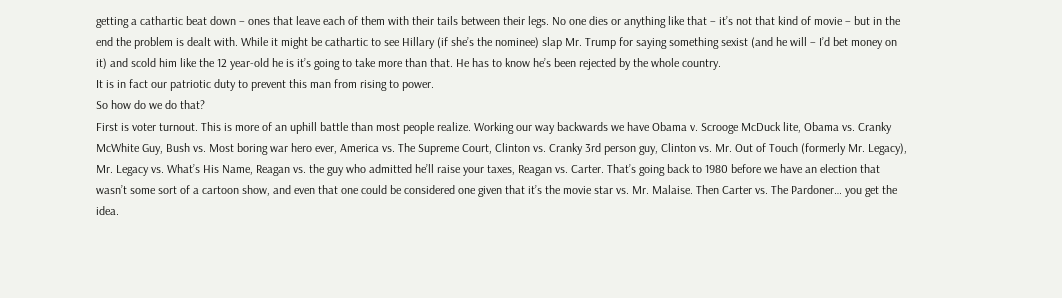getting a cathartic beat down – ones that leave each of them with their tails between their legs. No one dies or anything like that – it’s not that kind of movie – but in the end the problem is dealt with. While it might be cathartic to see Hillary (if she’s the nominee) slap Mr. Trump for saying something sexist (and he will – I’d bet money on it) and scold him like the 12 year-old he is it’s going to take more than that. He has to know he’s been rejected by the whole country.
It is in fact our patriotic duty to prevent this man from rising to power.
So how do we do that?
First is voter turnout. This is more of an uphill battle than most people realize. Working our way backwards we have Obama v. Scrooge McDuck lite, Obama vs. Cranky McWhite Guy, Bush vs. Most boring war hero ever, America vs. The Supreme Court, Clinton vs. Cranky 3rd person guy, Clinton vs. Mr. Out of Touch (formerly Mr. Legacy), Mr. Legacy vs. What’s His Name, Reagan vs. the guy who admitted he’ll raise your taxes, Reagan vs. Carter. That’s going back to 1980 before we have an election that wasn’t some sort of a cartoon show, and even that one could be considered one given that it’s the movie star vs. Mr. Malaise. Then Carter vs. The Pardoner… you get the idea.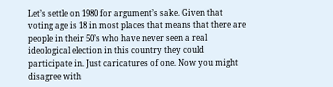Let’s settle on 1980 for argument’s sake. Given that voting age is 18 in most places that means that there are people in their 50’s who have never seen a real ideological election in this country they could participate in. Just caricatures of one. Now you might disagree with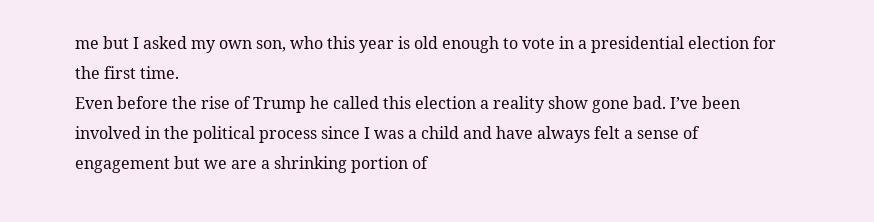me but I asked my own son, who this year is old enough to vote in a presidential election for the first time.
Even before the rise of Trump he called this election a reality show gone bad. I’ve been involved in the political process since I was a child and have always felt a sense of engagement but we are a shrinking portion of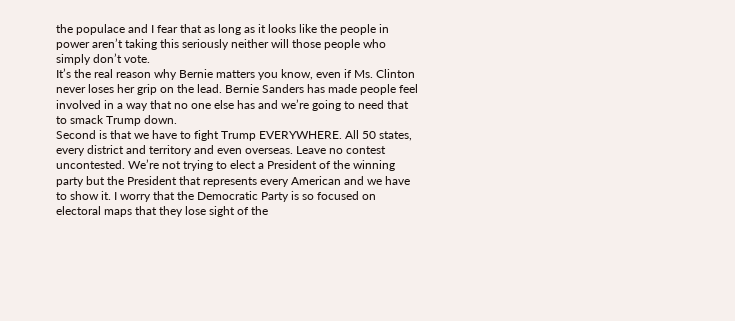the populace and I fear that as long as it looks like the people in power aren’t taking this seriously neither will those people who simply don’t vote.
It’s the real reason why Bernie matters you know, even if Ms. Clinton never loses her grip on the lead. Bernie Sanders has made people feel involved in a way that no one else has and we’re going to need that to smack Trump down.
Second is that we have to fight Trump EVERYWHERE. All 50 states, every district and territory and even overseas. Leave no contest uncontested. We’re not trying to elect a President of the winning party but the President that represents every American and we have to show it. I worry that the Democratic Party is so focused on electoral maps that they lose sight of the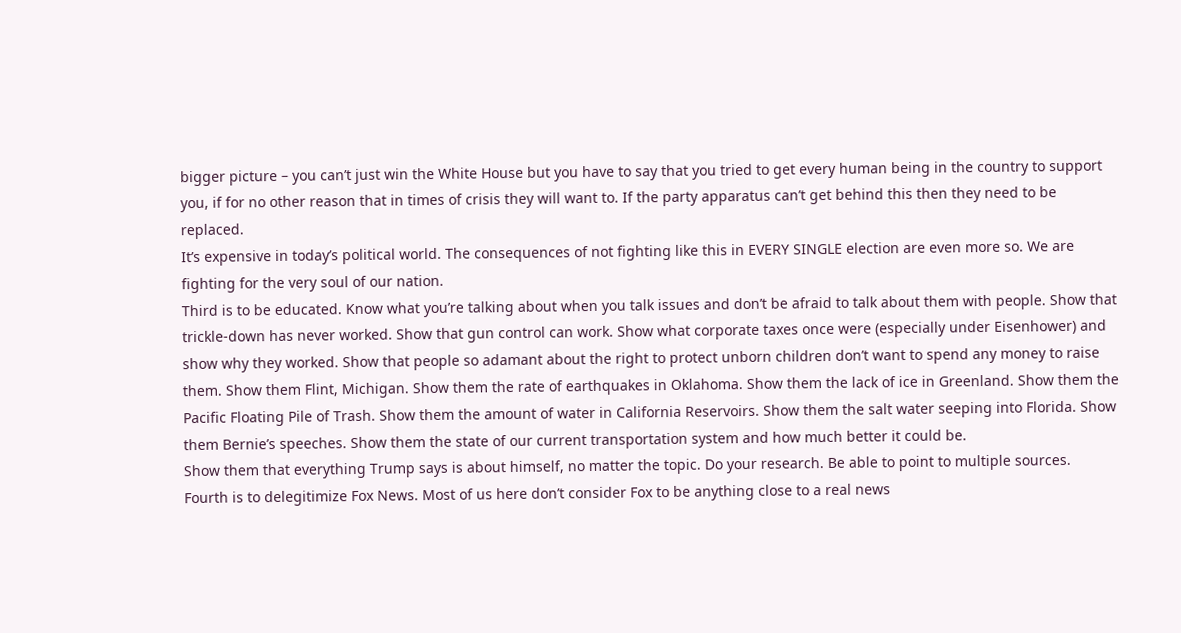bigger picture – you can’t just win the White House but you have to say that you tried to get every human being in the country to support you, if for no other reason that in times of crisis they will want to. If the party apparatus can’t get behind this then they need to be replaced.
It’s expensive in today’s political world. The consequences of not fighting like this in EVERY SINGLE election are even more so. We are fighting for the very soul of our nation.
Third is to be educated. Know what you’re talking about when you talk issues and don’t be afraid to talk about them with people. Show that trickle-down has never worked. Show that gun control can work. Show what corporate taxes once were (especially under Eisenhower) and show why they worked. Show that people so adamant about the right to protect unborn children don’t want to spend any money to raise them. Show them Flint, Michigan. Show them the rate of earthquakes in Oklahoma. Show them the lack of ice in Greenland. Show them the Pacific Floating Pile of Trash. Show them the amount of water in California Reservoirs. Show them the salt water seeping into Florida. Show them Bernie’s speeches. Show them the state of our current transportation system and how much better it could be.
Show them that everything Trump says is about himself, no matter the topic. Do your research. Be able to point to multiple sources.
Fourth is to delegitimize Fox News. Most of us here don’t consider Fox to be anything close to a real news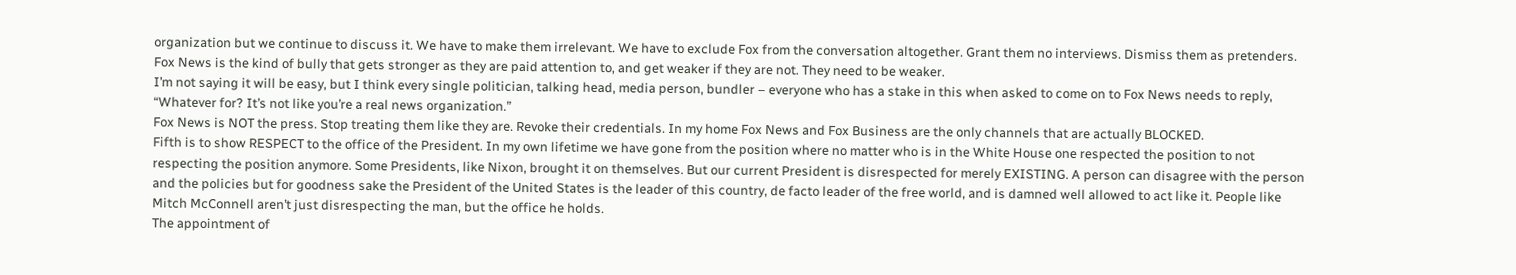organization but we continue to discuss it. We have to make them irrelevant. We have to exclude Fox from the conversation altogether. Grant them no interviews. Dismiss them as pretenders. Fox News is the kind of bully that gets stronger as they are paid attention to, and get weaker if they are not. They need to be weaker.
I’m not saying it will be easy, but I think every single politician, talking head, media person, bundler – everyone who has a stake in this when asked to come on to Fox News needs to reply, “Whatever for? It’s not like you’re a real news organization.”
Fox News is NOT the press. Stop treating them like they are. Revoke their credentials. In my home Fox News and Fox Business are the only channels that are actually BLOCKED.
Fifth is to show RESPECT to the office of the President. In my own lifetime we have gone from the position where no matter who is in the White House one respected the position to not respecting the position anymore. Some Presidents, like Nixon, brought it on themselves. But our current President is disrespected for merely EXISTING. A person can disagree with the person and the policies but for goodness sake the President of the United States is the leader of this country, de facto leader of the free world, and is damned well allowed to act like it. People like Mitch McConnell aren’t just disrespecting the man, but the office he holds.
The appointment of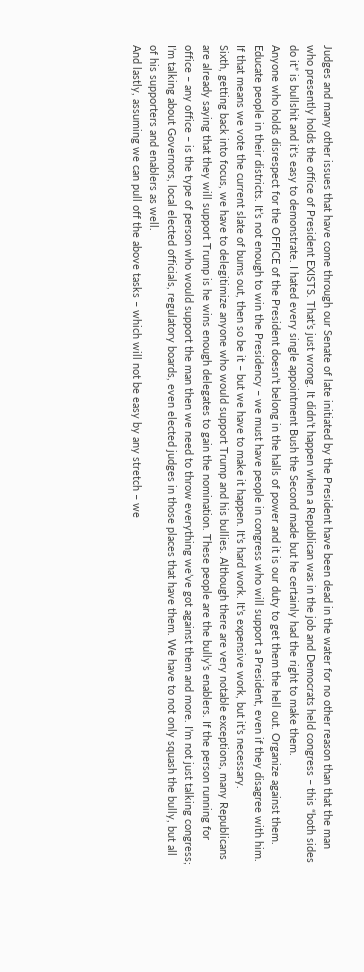Judges and many other issues that have come through our Senate of late initiated by the President have been dead in the water for no other reason than that the man who presently holds the office of President EXISTS. That’s just wrong. It didn’t happen when a Republican was in the job and Democrats held congress – this “both sides do it” is bullshit and it’s easy to demonstrate. I hated every single appointment Bush the Second made but he certainly had the right to make them.
Anyone who holds disrespect for the OFFICE of the President doesn’t belong in the halls of power and it is our duty to get them the hell out. Organize against them. Educate people in their districts. It’s not enough to win the Presidency – we must have people in congress who will support a President, even if they disagree with him. If that means we vote the current slate of bums out, then so be it – but we have to make it happen. It’s hard work. It’s expensive work, but it’s necessary.
Sixth, getting back into focus, we have to delegitimize anyone who would support Trump and his bullies. Although there are very notable exceptions, many Republicans are already saying that they will support Trump is he wins enough delegates to gain the nomination. These people are the bully’s enablers. If the person running for office – any office – is the type of person who would support the man then we need to throw everything we’ve got against them and more. I’m not just talking congress; I’m talking about Governors, local elected officials, regulatory boards, even elected judges in those places that have them. We have to not only squash the bully, but all of his supporters and enablers as well.
And lastly, assuming we can pull off the above tasks – which will not be easy by any stretch – we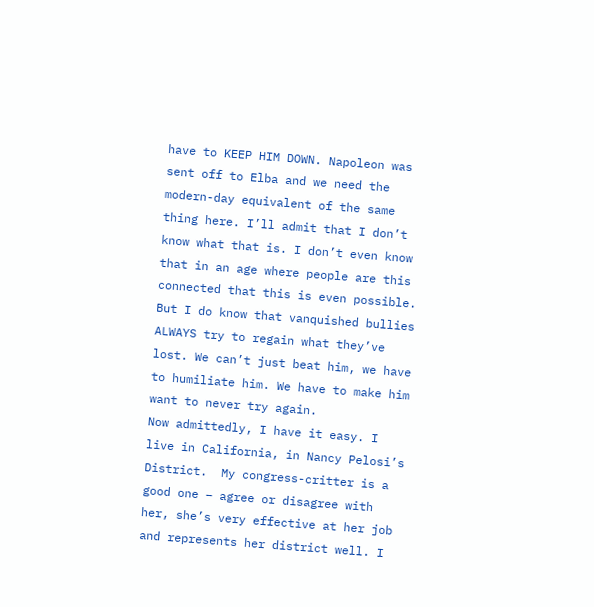have to KEEP HIM DOWN. Napoleon was sent off to Elba and we need the modern-day equivalent of the same thing here. I’ll admit that I don’t know what that is. I don’t even know that in an age where people are this connected that this is even possible. But I do know that vanquished bullies ALWAYS try to regain what they’ve lost. We can’t just beat him, we have to humiliate him. We have to make him want to never try again.
Now admittedly, I have it easy. I live in California, in Nancy Pelosi’s District.  My congress-critter is a good one – agree or disagree with her, she’s very effective at her job and represents her district well. I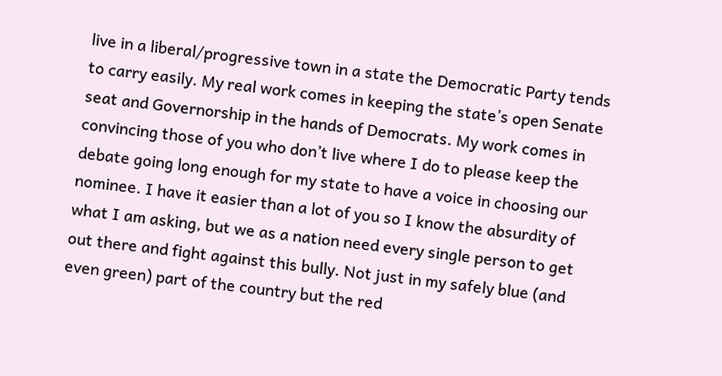live in a liberal/progressive town in a state the Democratic Party tends to carry easily. My real work comes in keeping the state’s open Senate seat and Governorship in the hands of Democrats. My work comes in convincing those of you who don’t live where I do to please keep the debate going long enough for my state to have a voice in choosing our nominee. I have it easier than a lot of you so I know the absurdity of what I am asking, but we as a nation need every single person to get out there and fight against this bully. Not just in my safely blue (and even green) part of the country but the red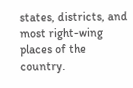states, districts, and most right-wing places of the country.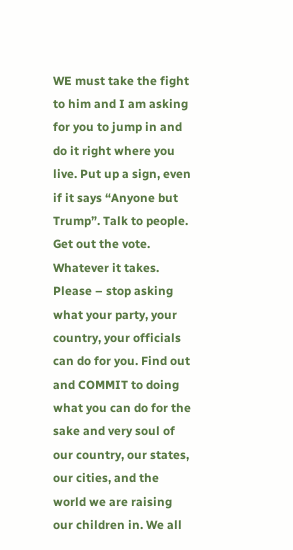WE must take the fight to him and I am asking for you to jump in and do it right where you live. Put up a sign, even if it says “Anyone but Trump”. Talk to people. Get out the vote.
Whatever it takes.
Please – stop asking what your party, your country, your officials can do for you. Find out and COMMIT to doing what you can do for the sake and very soul of our country, our states, our cities, and the world we are raising our children in. We all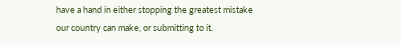have a hand in either stopping the greatest mistake our country can make, or submitting to it.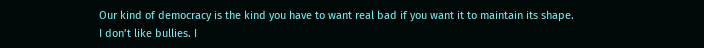Our kind of democracy is the kind you have to want real bad if you want it to maintain its shape.
I don’t like bullies. I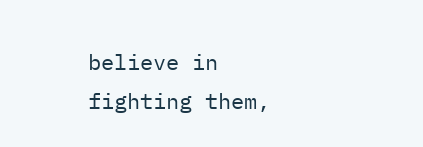believe in fighting them,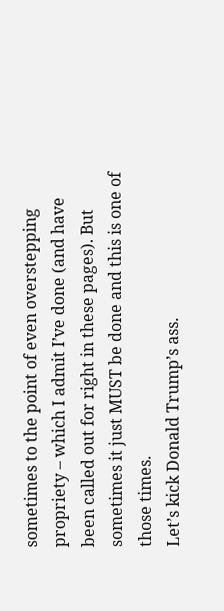sometimes to the point of even overstepping propriety – which I admit I’ve done (and have been called out for right in these pages). But sometimes it just MUST be done and this is one of those times.
Let’s kick Donald Trump’s ass.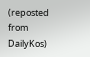(reposted from DailyKos)